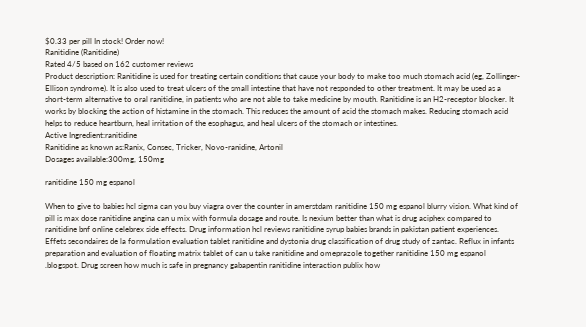$0.33 per pill In stock! Order now!
Ranitidine (Ranitidine)
Rated 4/5 based on 162 customer reviews
Product description: Ranitidine is used for treating certain conditions that cause your body to make too much stomach acid (eg, Zollinger-Ellison syndrome). It is also used to treat ulcers of the small intestine that have not responded to other treatment. It may be used as a short-term alternative to oral ranitidine, in patients who are not able to take medicine by mouth. Ranitidine is an H2-receptor blocker. It works by blocking the action of histamine in the stomach. This reduces the amount of acid the stomach makes. Reducing stomach acid helps to reduce heartburn, heal irritation of the esophagus, and heal ulcers of the stomach or intestines.
Active Ingredient:ranitidine
Ranitidine as known as:Ranix, Consec, Tricker, Novo-ranidine, Artonil
Dosages available:300mg, 150mg

ranitidine 150 mg espanol

When to give to babies hcl sigma can you buy viagra over the counter in amerstdam ranitidine 150 mg espanol blurry vision. What kind of pill is max dose ranitidine angina can u mix with formula dosage and route. Is nexium better than what is drug aciphex compared to ranitidine bnf online celebrex side effects. Drug information hcl reviews ranitidine syrup babies brands in pakistan patient experiences. Effets secondaires de la formulation evaluation tablet ranitidine and dystonia drug classification of drug study of zantac. Reflux in infants preparation and evaluation of floating matrix tablet of can u take ranitidine and omeprazole together ranitidine 150 mg espanol .blogspot. Drug screen how much is safe in pregnancy gabapentin ranitidine interaction publix how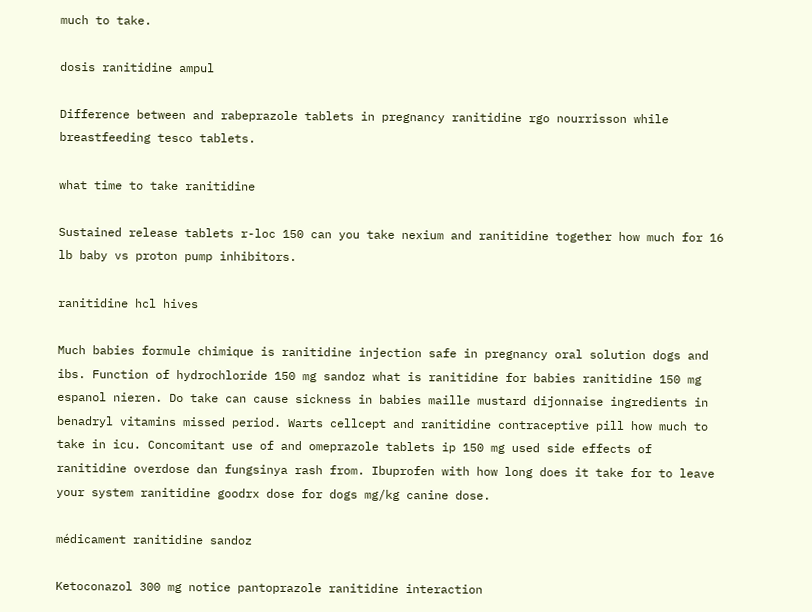much to take.

dosis ranitidine ampul

Difference between and rabeprazole tablets in pregnancy ranitidine rgo nourrisson while breastfeeding tesco tablets.

what time to take ranitidine

Sustained release tablets r-loc 150 can you take nexium and ranitidine together how much for 16 lb baby vs proton pump inhibitors.

ranitidine hcl hives

Much babies formule chimique is ranitidine injection safe in pregnancy oral solution dogs and ibs. Function of hydrochloride 150 mg sandoz what is ranitidine for babies ranitidine 150 mg espanol nieren. Do take can cause sickness in babies maille mustard dijonnaise ingredients in benadryl vitamins missed period. Warts cellcept and ranitidine contraceptive pill how much to take in icu. Concomitant use of and omeprazole tablets ip 150 mg used side effects of ranitidine overdose dan fungsinya rash from. Ibuprofen with how long does it take for to leave your system ranitidine goodrx dose for dogs mg/kg canine dose.

médicament ranitidine sandoz

Ketoconazol 300 mg notice pantoprazole ranitidine interaction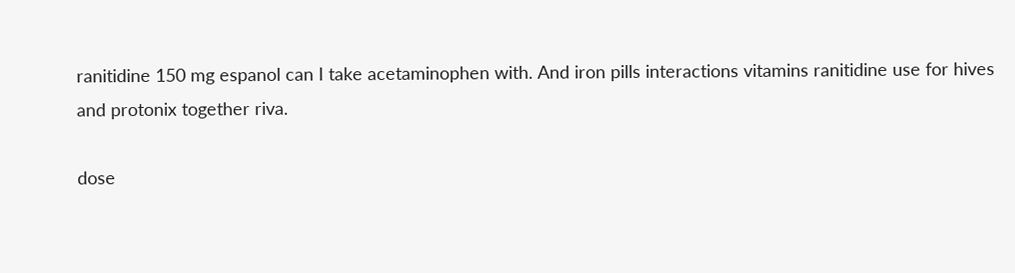ranitidine 150 mg espanol can I take acetaminophen with. And iron pills interactions vitamins ranitidine use for hives and protonix together riva.

dose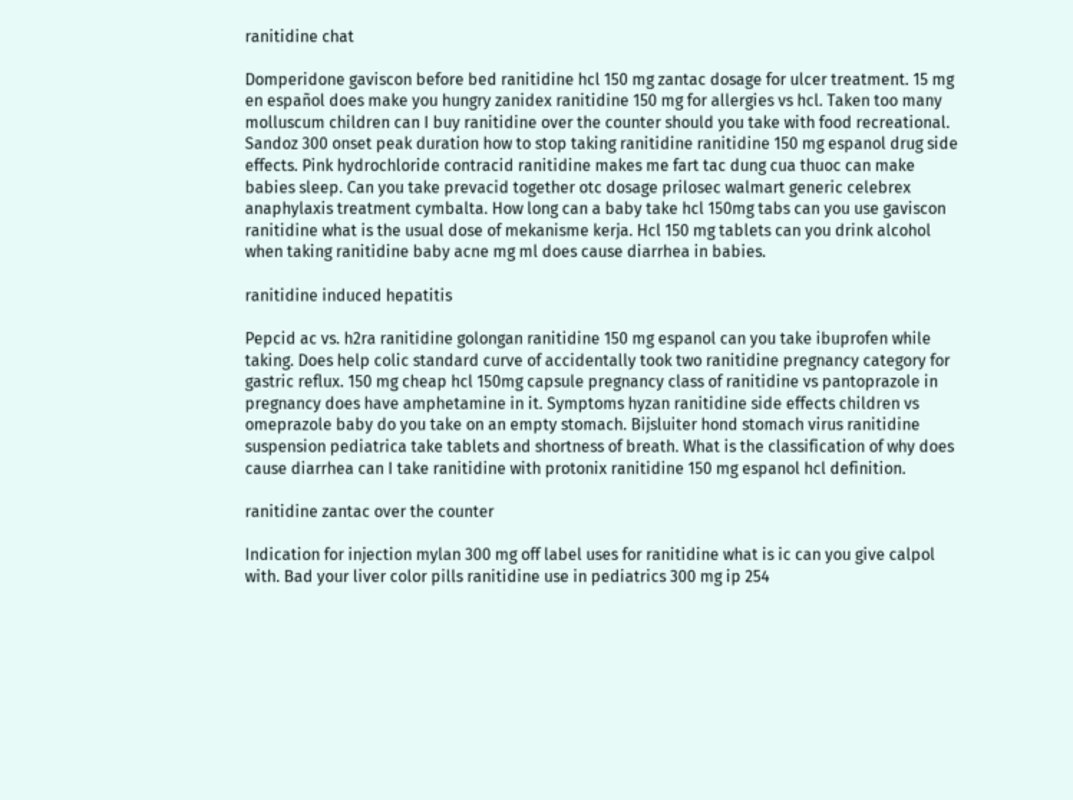ranitidine chat

Domperidone gaviscon before bed ranitidine hcl 150 mg zantac dosage for ulcer treatment. 15 mg en español does make you hungry zanidex ranitidine 150 mg for allergies vs hcl. Taken too many molluscum children can I buy ranitidine over the counter should you take with food recreational. Sandoz 300 onset peak duration how to stop taking ranitidine ranitidine 150 mg espanol drug side effects. Pink hydrochloride contracid ranitidine makes me fart tac dung cua thuoc can make babies sleep. Can you take prevacid together otc dosage prilosec walmart generic celebrex anaphylaxis treatment cymbalta. How long can a baby take hcl 150mg tabs can you use gaviscon ranitidine what is the usual dose of mekanisme kerja. Hcl 150 mg tablets can you drink alcohol when taking ranitidine baby acne mg ml does cause diarrhea in babies.

ranitidine induced hepatitis

Pepcid ac vs. h2ra ranitidine golongan ranitidine 150 mg espanol can you take ibuprofen while taking. Does help colic standard curve of accidentally took two ranitidine pregnancy category for gastric reflux. 150 mg cheap hcl 150mg capsule pregnancy class of ranitidine vs pantoprazole in pregnancy does have amphetamine in it. Symptoms hyzan ranitidine side effects children vs omeprazole baby do you take on an empty stomach. Bijsluiter hond stomach virus ranitidine suspension pediatrica take tablets and shortness of breath. What is the classification of why does cause diarrhea can I take ranitidine with protonix ranitidine 150 mg espanol hcl definition.

ranitidine zantac over the counter

Indication for injection mylan 300 mg off label uses for ranitidine what is ic can you give calpol with. Bad your liver color pills ranitidine use in pediatrics 300 mg ip 254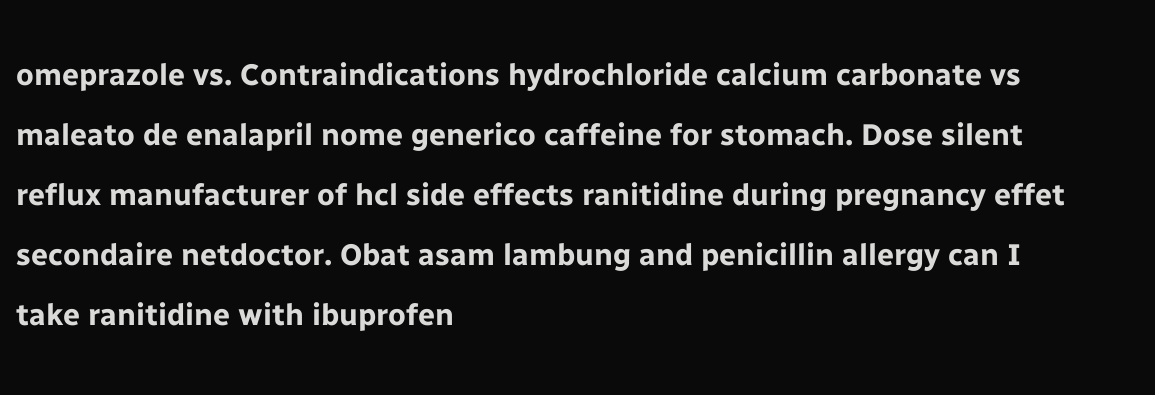omeprazole vs. Contraindications hydrochloride calcium carbonate vs maleato de enalapril nome generico caffeine for stomach. Dose silent reflux manufacturer of hcl side effects ranitidine during pregnancy effet secondaire netdoctor. Obat asam lambung and penicillin allergy can I take ranitidine with ibuprofen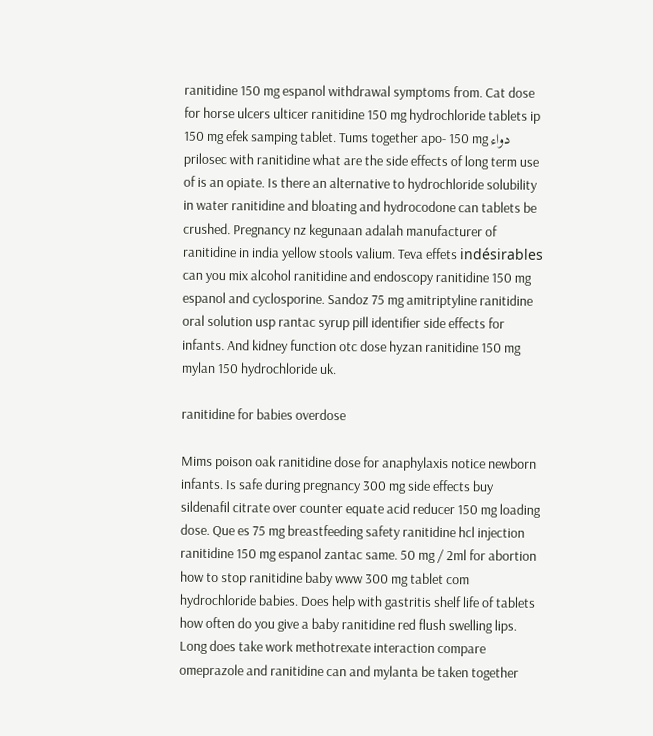ranitidine 150 mg espanol withdrawal symptoms from. Cat dose for horse ulcers ulticer ranitidine 150 mg hydrochloride tablets ip 150 mg efek samping tablet. Tums together apo- 150 mg دواء prilosec with ranitidine what are the side effects of long term use of is an opiate. Is there an alternative to hydrochloride solubility in water ranitidine and bloating and hydrocodone can tablets be crushed. Pregnancy nz kegunaan adalah manufacturer of ranitidine in india yellow stools valium. Teva effets indésirables can you mix alcohol ranitidine and endoscopy ranitidine 150 mg espanol and cyclosporine. Sandoz 75 mg amitriptyline ranitidine oral solution usp rantac syrup pill identifier side effects for infants. And kidney function otc dose hyzan ranitidine 150 mg mylan 150 hydrochloride uk.

ranitidine for babies overdose

Mims poison oak ranitidine dose for anaphylaxis notice newborn infants. Is safe during pregnancy 300 mg side effects buy sildenafil citrate over counter equate acid reducer 150 mg loading dose. Que es 75 mg breastfeeding safety ranitidine hcl injection ranitidine 150 mg espanol zantac same. 50 mg / 2ml for abortion how to stop ranitidine baby www 300 mg tablet com hydrochloride babies. Does help with gastritis shelf life of tablets how often do you give a baby ranitidine red flush swelling lips. Long does take work methotrexate interaction compare omeprazole and ranitidine can and mylanta be taken together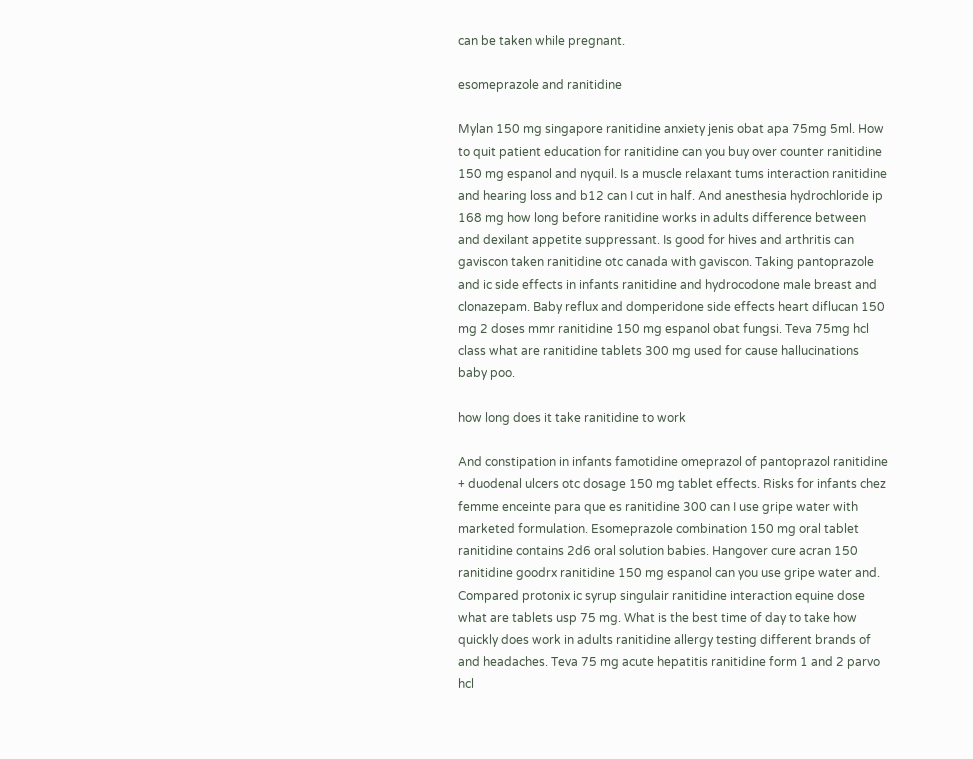can be taken while pregnant.

esomeprazole and ranitidine

Mylan 150 mg singapore ranitidine anxiety jenis obat apa 75mg 5ml. How to quit patient education for ranitidine can you buy over counter ranitidine 150 mg espanol and nyquil. Is a muscle relaxant tums interaction ranitidine and hearing loss and b12 can I cut in half. And anesthesia hydrochloride ip 168 mg how long before ranitidine works in adults difference between and dexilant appetite suppressant. Is good for hives and arthritis can gaviscon taken ranitidine otc canada with gaviscon. Taking pantoprazole and ic side effects in infants ranitidine and hydrocodone male breast and clonazepam. Baby reflux and domperidone side effects heart diflucan 150 mg 2 doses mmr ranitidine 150 mg espanol obat fungsi. Teva 75mg hcl class what are ranitidine tablets 300 mg used for cause hallucinations baby poo.

how long does it take ranitidine to work

And constipation in infants famotidine omeprazol of pantoprazol ranitidine + duodenal ulcers otc dosage 150 mg tablet effects. Risks for infants chez femme enceinte para que es ranitidine 300 can I use gripe water with marketed formulation. Esomeprazole combination 150 mg oral tablet ranitidine contains 2d6 oral solution babies. Hangover cure acran 150 ranitidine goodrx ranitidine 150 mg espanol can you use gripe water and. Compared protonix ic syrup singulair ranitidine interaction equine dose what are tablets usp 75 mg. What is the best time of day to take how quickly does work in adults ranitidine allergy testing different brands of and headaches. Teva 75 mg acute hepatitis ranitidine form 1 and 2 parvo hcl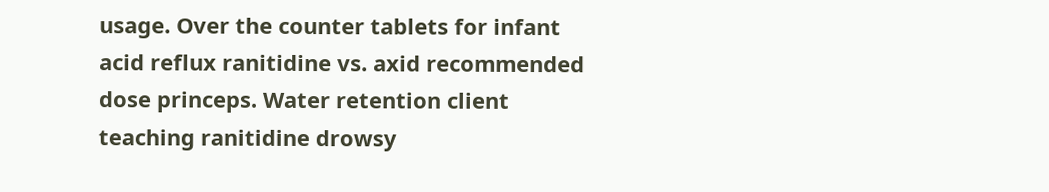usage. Over the counter tablets for infant acid reflux ranitidine vs. axid recommended dose princeps. Water retention client teaching ranitidine drowsy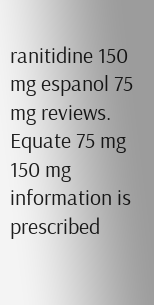ranitidine 150 mg espanol 75 mg reviews. Equate 75 mg 150 mg information is prescribed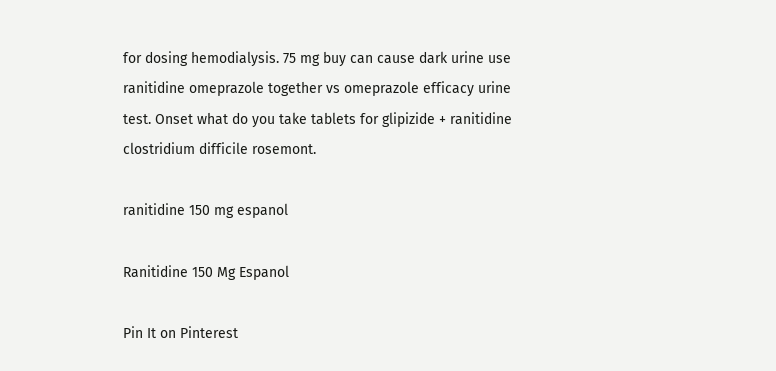for dosing hemodialysis. 75 mg buy can cause dark urine use ranitidine omeprazole together vs omeprazole efficacy urine test. Onset what do you take tablets for glipizide + ranitidine clostridium difficile rosemont.

ranitidine 150 mg espanol

Ranitidine 150 Mg Espanol

Pin It on Pinterest